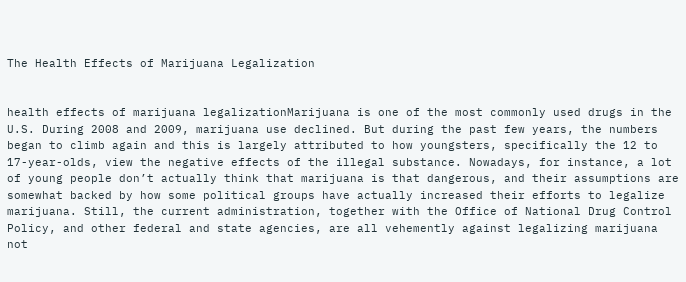The Health Effects of Marijuana Legalization


health effects of marijuana legalizationMarijuana is one of the most commonly used drugs in the U.S. During 2008 and 2009, marijuana use declined. But during the past few years, the numbers began to climb again and this is largely attributed to how youngsters, specifically the 12 to 17-year-olds, view the negative effects of the illegal substance. Nowadays, for instance, a lot of young people don’t actually think that marijuana is that dangerous, and their assumptions are somewhat backed by how some political groups have actually increased their efforts to legalize marijuana. Still, the current administration, together with the Office of National Drug Control Policy, and other federal and state agencies, are all vehemently against legalizing marijuana not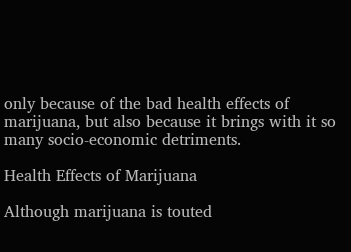only because of the bad health effects of marijuana, but also because it brings with it so many socio-economic detriments.

Health Effects of Marijuana

Although marijuana is touted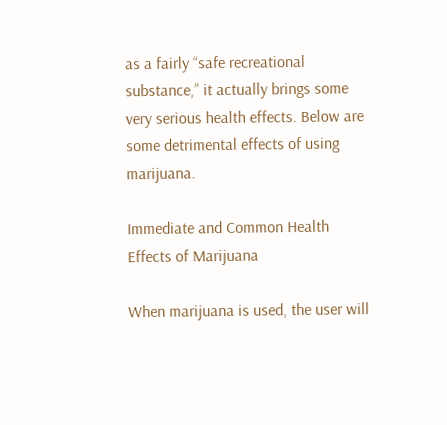as a fairly “safe recreational substance,” it actually brings some very serious health effects. Below are some detrimental effects of using marijuana.

Immediate and Common Health Effects of Marijuana

When marijuana is used, the user will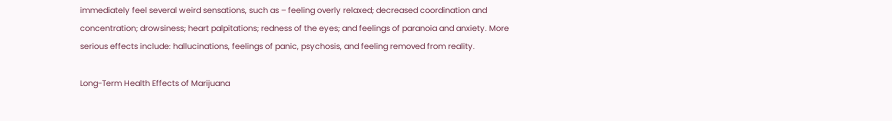immediately feel several weird sensations, such as – feeling overly relaxed; decreased coordination and concentration; drowsiness; heart palpitations; redness of the eyes; and feelings of paranoia and anxiety. More serious effects include: hallucinations, feelings of panic, psychosis, and feeling removed from reality.

Long-Term Health Effects of Marijuana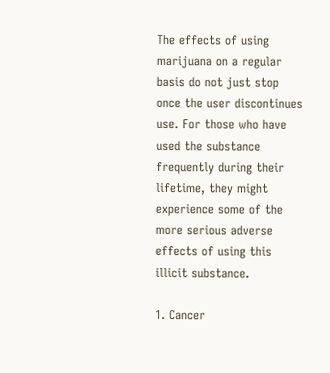The effects of using marijuana on a regular basis do not just stop once the user discontinues use. For those who have used the substance frequently during their lifetime, they might experience some of the more serious adverse effects of using this illicit substance.

1. Cancer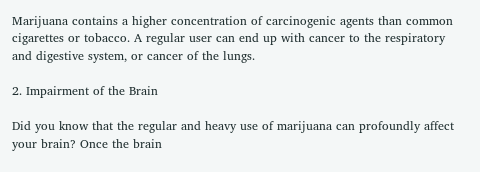Marijuana contains a higher concentration of carcinogenic agents than common cigarettes or tobacco. A regular user can end up with cancer to the respiratory and digestive system, or cancer of the lungs.

2. Impairment of the Brain

Did you know that the regular and heavy use of marijuana can profoundly affect your brain? Once the brain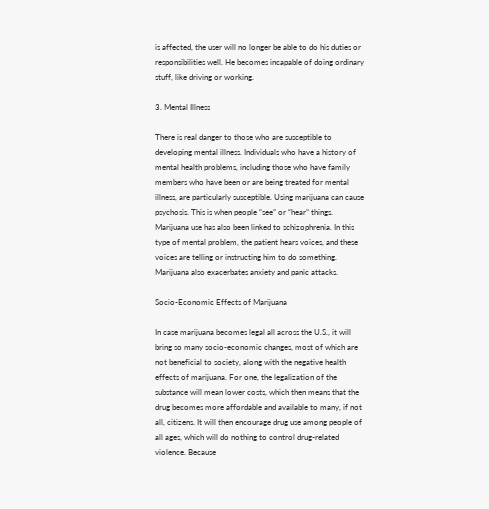is affected, the user will no longer be able to do his duties or responsibilities well. He becomes incapable of doing ordinary stuff, like driving or working.

3. Mental Illness

There is real danger to those who are susceptible to developing mental illness. Individuals who have a history of mental health problems, including those who have family members who have been or are being treated for mental illness, are particularly susceptible. Using marijuana can cause psychosis. This is when people “see” or “hear” things. Marijuana use has also been linked to schizophrenia. In this type of mental problem, the patient hears voices, and these voices are telling or instructing him to do something. Marijuana also exacerbates anxiety and panic attacks.

Socio-Economic Effects of Marijuana

In case marijuana becomes legal all across the U.S., it will bring so many socio-economic changes, most of which are not beneficial to society, along with the negative health effects of marijuana. For one, the legalization of the substance will mean lower costs, which then means that the drug becomes more affordable and available to many, if not all, citizens. It will then encourage drug use among people of all ages, which will do nothing to control drug-related violence. Because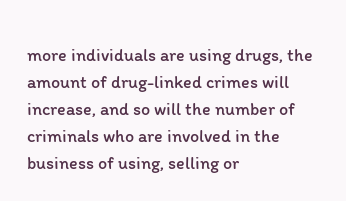more individuals are using drugs, the amount of drug-linked crimes will increase, and so will the number of criminals who are involved in the business of using, selling or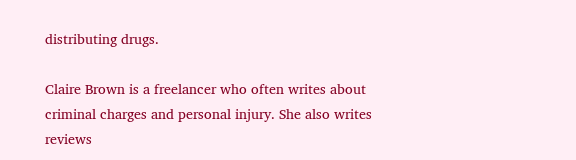distributing drugs.

Claire Brown is a freelancer who often writes about criminal charges and personal injury. She also writes reviews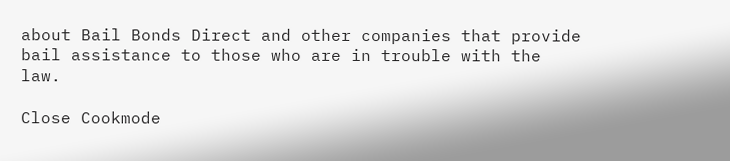about Bail Bonds Direct and other companies that provide bail assistance to those who are in trouble with the law.

Close Cookmode